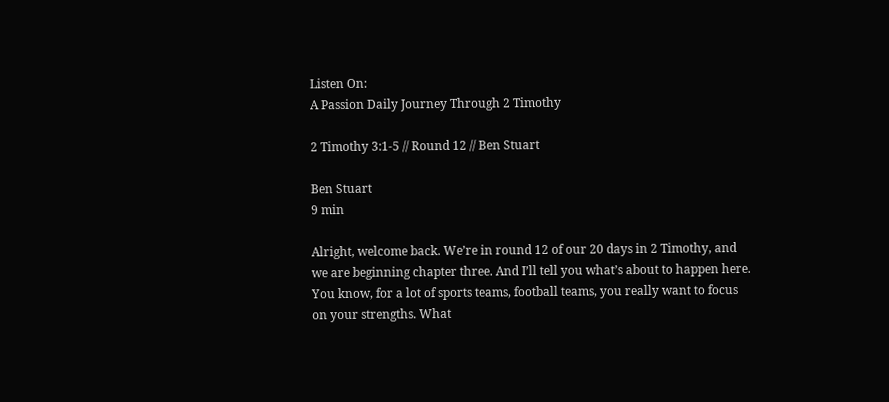Listen On:
A Passion Daily Journey Through 2 Timothy

2 Timothy 3:1-5 // Round 12 // Ben Stuart

Ben Stuart
9 min

Alright, welcome back. We’re in round 12 of our 20 days in 2 Timothy, and we are beginning chapter three. And I’ll tell you what’s about to happen here. You know, for a lot of sports teams, football teams, you really want to focus on your strengths. What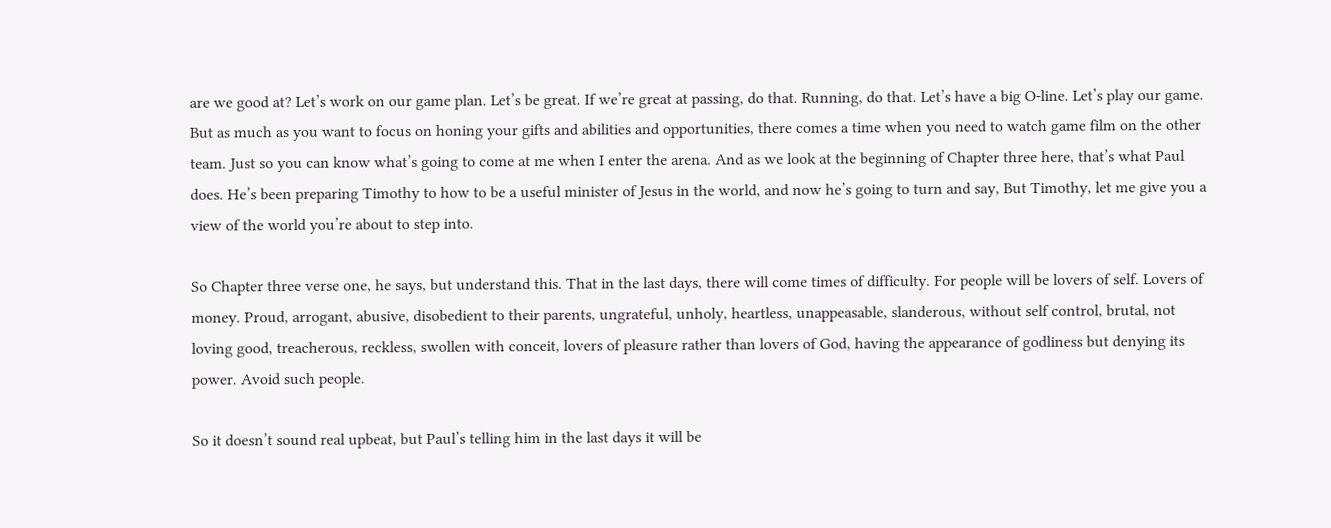are we good at? Let’s work on our game plan. Let’s be great. If we’re great at passing, do that. Running, do that. Let’s have a big O-line. Let’s play our game. But as much as you want to focus on honing your gifts and abilities and opportunities, there comes a time when you need to watch game film on the other team. Just so you can know what’s going to come at me when I enter the arena. And as we look at the beginning of Chapter three here, that’s what Paul does. He’s been preparing Timothy to how to be a useful minister of Jesus in the world, and now he’s going to turn and say, But Timothy, let me give you a view of the world you’re about to step into.

So Chapter three verse one, he says, but understand this. That in the last days, there will come times of difficulty. For people will be lovers of self. Lovers of money. Proud, arrogant, abusive, disobedient to their parents, ungrateful, unholy, heartless, unappeasable, slanderous, without self control, brutal, not loving good, treacherous, reckless, swollen with conceit, lovers of pleasure rather than lovers of God, having the appearance of godliness but denying its power. Avoid such people.

So it doesn’t sound real upbeat, but Paul’s telling him in the last days it will be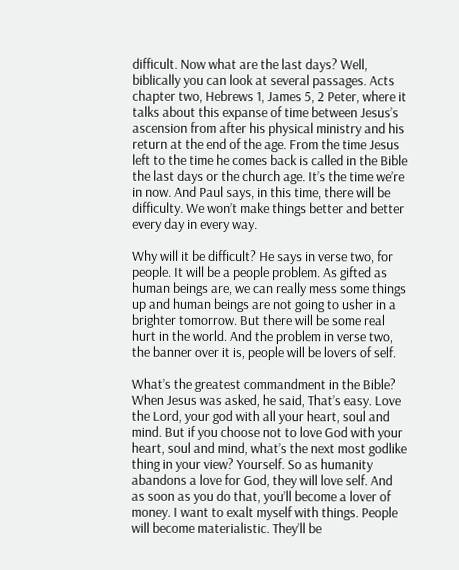difficult. Now what are the last days? Well, biblically you can look at several passages. Acts chapter two, Hebrews 1, James 5, 2 Peter, where it talks about this expanse of time between Jesus’s ascension from after his physical ministry and his return at the end of the age. From the time Jesus left to the time he comes back is called in the Bible the last days or the church age. It’s the time we’re in now. And Paul says, in this time, there will be difficulty. We won’t make things better and better every day in every way.

Why will it be difficult? He says in verse two, for people. It will be a people problem. As gifted as human beings are, we can really mess some things up and human beings are not going to usher in a brighter tomorrow. But there will be some real hurt in the world. And the problem in verse two, the banner over it is, people will be lovers of self.

What’s the greatest commandment in the Bible? When Jesus was asked, he said, That’s easy. Love the Lord, your god with all your heart, soul and mind. But if you choose not to love God with your heart, soul and mind, what’s the next most godlike thing in your view? Yourself. So as humanity abandons a love for God, they will love self. And as soon as you do that, you’ll become a lover of money. I want to exalt myself with things. People will become materialistic. They’ll be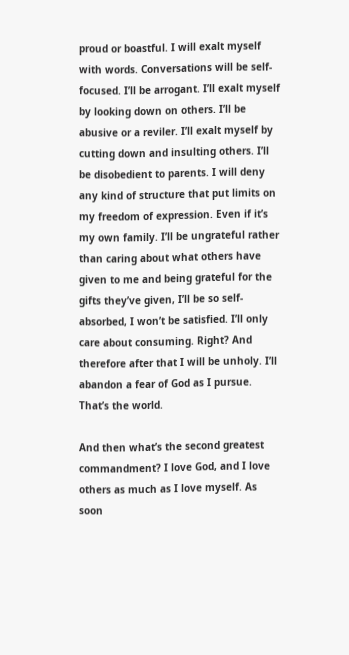proud or boastful. I will exalt myself with words. Conversations will be self-focused. I’ll be arrogant. I’ll exalt myself by looking down on others. I’ll be abusive or a reviler. I’ll exalt myself by cutting down and insulting others. I’ll be disobedient to parents. I will deny any kind of structure that put limits on my freedom of expression. Even if it’s my own family. I’ll be ungrateful rather than caring about what others have given to me and being grateful for the gifts they’ve given, I’ll be so self-absorbed, I won’t be satisfied. I’ll only care about consuming. Right? And therefore after that I will be unholy. I’ll abandon a fear of God as I pursue. That’s the world.

And then what’s the second greatest commandment? I love God, and I love others as much as I love myself. As soon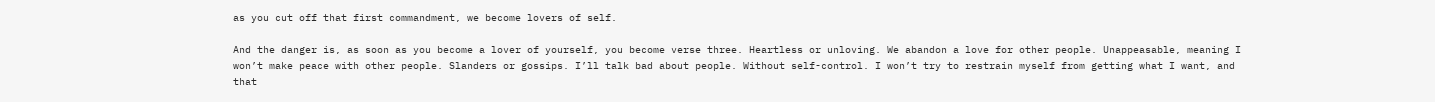as you cut off that first commandment, we become lovers of self.

And the danger is, as soon as you become a lover of yourself, you become verse three. Heartless or unloving. We abandon a love for other people. Unappeasable, meaning I won’t make peace with other people. Slanders or gossips. I’ll talk bad about people. Without self-control. I won’t try to restrain myself from getting what I want, and that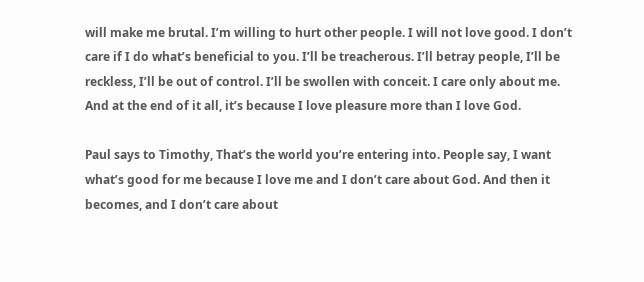will make me brutal. I’m willing to hurt other people. I will not love good. I don’t care if I do what’s beneficial to you. I’ll be treacherous. I’ll betray people, I’ll be reckless, I’ll be out of control. I’ll be swollen with conceit. I care only about me. And at the end of it all, it’s because I love pleasure more than I love God.

Paul says to Timothy, That’s the world you’re entering into. People say, I want what’s good for me because I love me and I don’t care about God. And then it becomes, and I don’t care about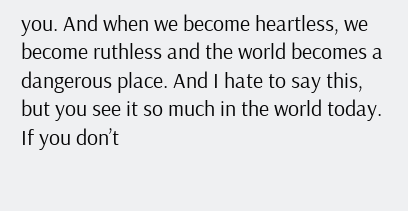you. And when we become heartless, we become ruthless and the world becomes a dangerous place. And I hate to say this, but you see it so much in the world today. If you don’t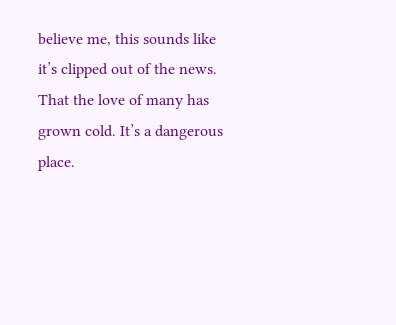believe me, this sounds like it’s clipped out of the news. That the love of many has grown cold. It’s a dangerous place.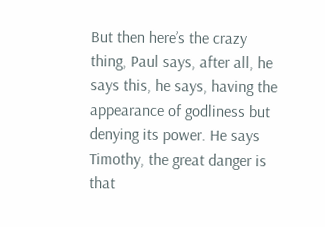But then here’s the crazy thing, Paul says, after all, he says this, he says, having the appearance of godliness but denying its power. He says Timothy, the great danger is that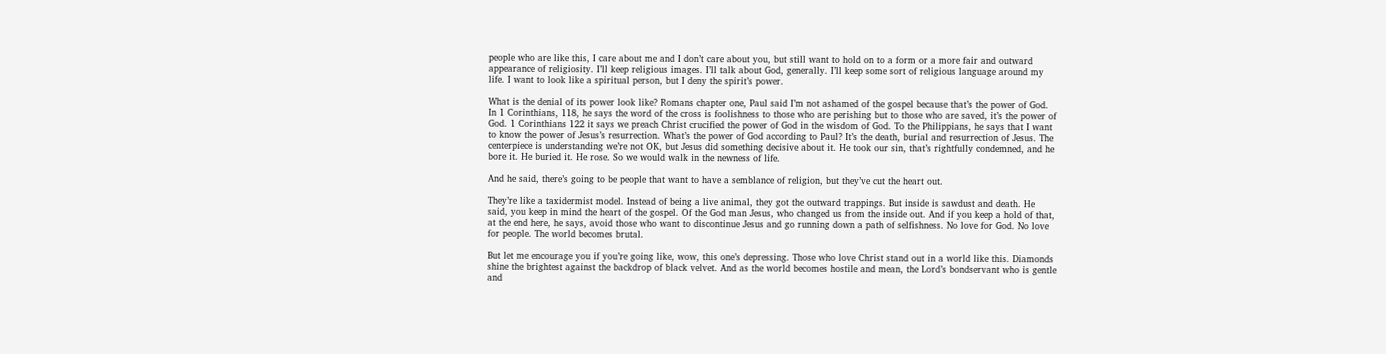people who are like this, I care about me and I don’t care about you, but still want to hold on to a form or a more fair and outward appearance of religiosity. I’ll keep religious images. I’ll talk about God, generally. I’ll keep some sort of religious language around my life. I want to look like a spiritual person, but I deny the spirit’s power.

What is the denial of its power look like? Romans chapter one, Paul said I’m not ashamed of the gospel because that’s the power of God. In 1 Corinthians, 118, he says the word of the cross is foolishness to those who are perishing but to those who are saved, it’s the power of God. 1 Corinthians 122 it says we preach Christ crucified the power of God in the wisdom of God. To the Philippians, he says that I want to know the power of Jesus’s resurrection. What’s the power of God according to Paul? It’s the death, burial and resurrection of Jesus. The centerpiece is understanding we’re not OK, but Jesus did something decisive about it. He took our sin, that’s rightfully condemned, and he bore it. He buried it. He rose. So we would walk in the newness of life.

And he said, there’s going to be people that want to have a semblance of religion, but they’ve cut the heart out.

They’re like a taxidermist model. Instead of being a live animal, they got the outward trappings. But inside is sawdust and death. He said, you keep in mind the heart of the gospel. Of the God man Jesus, who changed us from the inside out. And if you keep a hold of that, at the end here, he says, avoid those who want to discontinue Jesus and go running down a path of selfishness. No love for God. No love for people. The world becomes brutal.

But let me encourage you if you’re going like, wow, this one’s depressing. Those who love Christ stand out in a world like this. Diamonds shine the brightest against the backdrop of black velvet. And as the world becomes hostile and mean, the Lord’s bondservant who is gentle and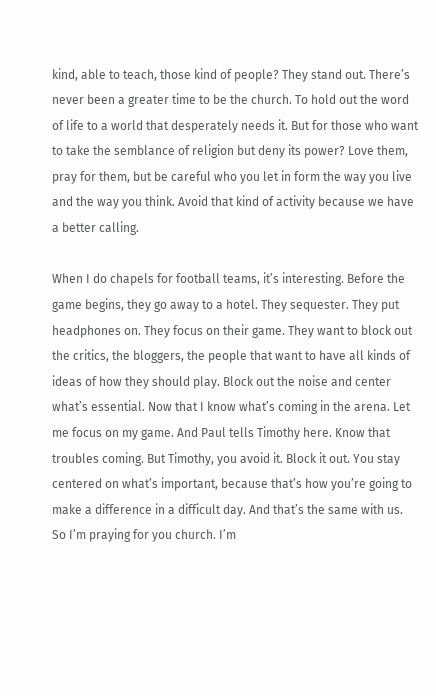kind, able to teach, those kind of people? They stand out. There’s never been a greater time to be the church. To hold out the word of life to a world that desperately needs it. But for those who want to take the semblance of religion but deny its power? Love them, pray for them, but be careful who you let in form the way you live and the way you think. Avoid that kind of activity because we have a better calling.

When I do chapels for football teams, it’s interesting. Before the game begins, they go away to a hotel. They sequester. They put headphones on. They focus on their game. They want to block out the critics, the bloggers, the people that want to have all kinds of ideas of how they should play. Block out the noise and center what’s essential. Now that I know what’s coming in the arena. Let me focus on my game. And Paul tells Timothy here. Know that troubles coming. But Timothy, you avoid it. Block it out. You stay centered on what’s important, because that’s how you’re going to make a difference in a difficult day. And that’s the same with us. So I’m praying for you church. I’m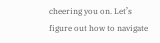cheering you on. Let’s figure out how to navigate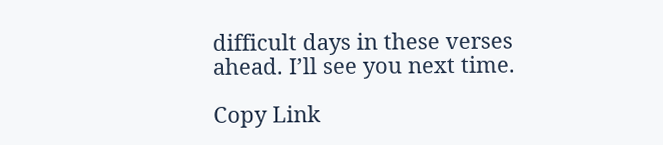difficult days in these verses ahead. I’ll see you next time.

Copy Link